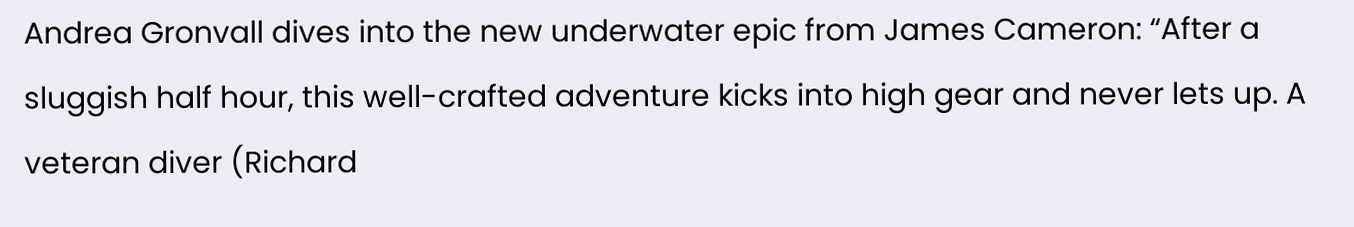Andrea Gronvall dives into the new underwater epic from James Cameron: “After a sluggish half hour, this well-crafted adventure kicks into high gear and never lets up. A veteran diver (Richard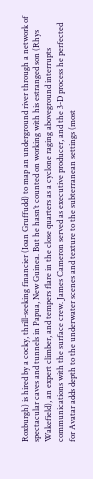Roxburgh) is hired by a cocky, thrill-seeking financier (Ioan Gruffudd) to map an underground river through a network of spectacular caves and tunnels in Papua, New Guinea. But he hasn’t counted on working with his estranged son (Rhys Wakefield), an expert climber, and tempers flare in the close quarters as a cyclone raging aboveground interrupts communications with the surface crew. James Cameron served as executive producer, and the 3-D process he perfected for Avatar adds depth to the underwater scenes and texture to the subterranean settings (most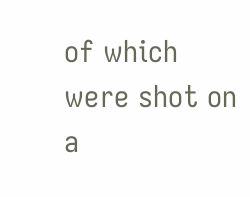of which were shot on a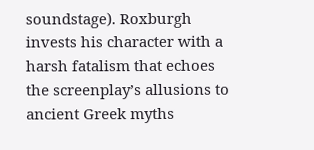soundstage). Roxburgh invests his character with a harsh fatalism that echoes the screenplay’s allusions to ancient Greek myths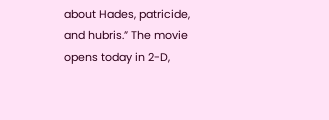about Hades, patricide, and hubris.” The movie opens today in 2-D,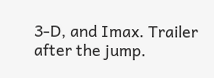3-D, and Imax. Trailer after the jump.